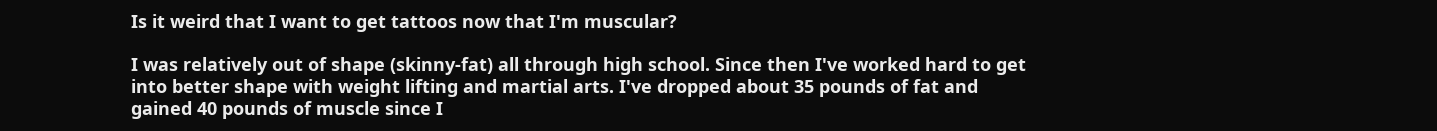Is it weird that I want to get tattoos now that I'm muscular?

I was relatively out of shape (skinny-fat) all through high school. Since then I've worked hard to get into better shape with weight lifting and martial arts. I've dropped about 35 pounds of fat and gained 40 pounds of muscle since I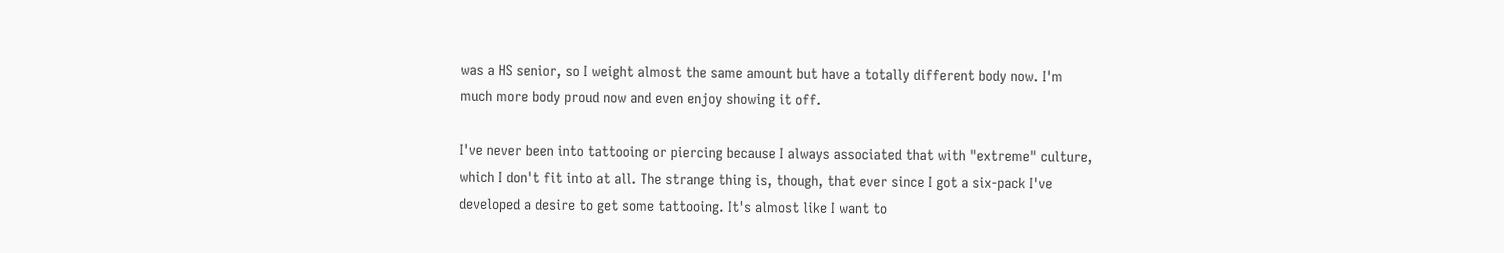was a HS senior, so I weight almost the same amount but have a totally different body now. I'm much more body proud now and even enjoy showing it off.

I've never been into tattooing or piercing because I always associated that with "extreme" culture, which I don't fit into at all. The strange thing is, though, that ever since I got a six-pack I've developed a desire to get some tattooing. It's almost like I want to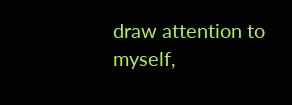draw attention to myself,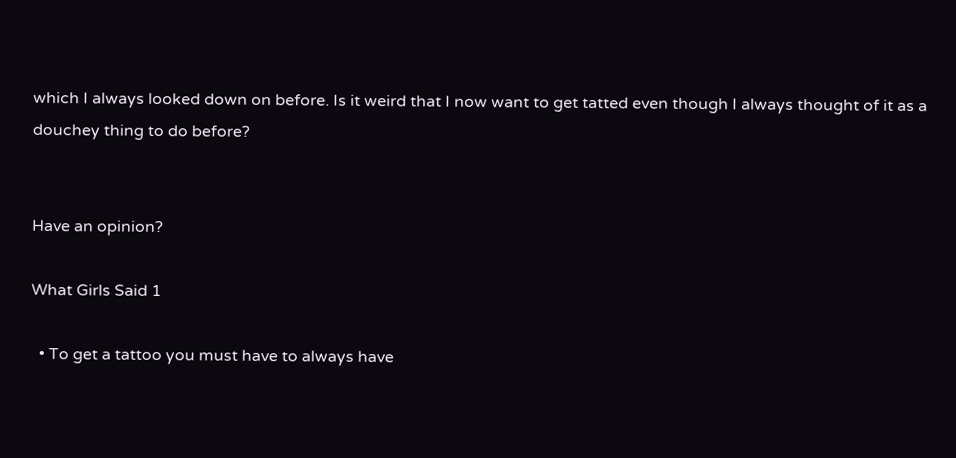which I always looked down on before. Is it weird that I now want to get tatted even though I always thought of it as a douchey thing to do before?


Have an opinion?

What Girls Said 1

  • To get a tattoo you must have to always have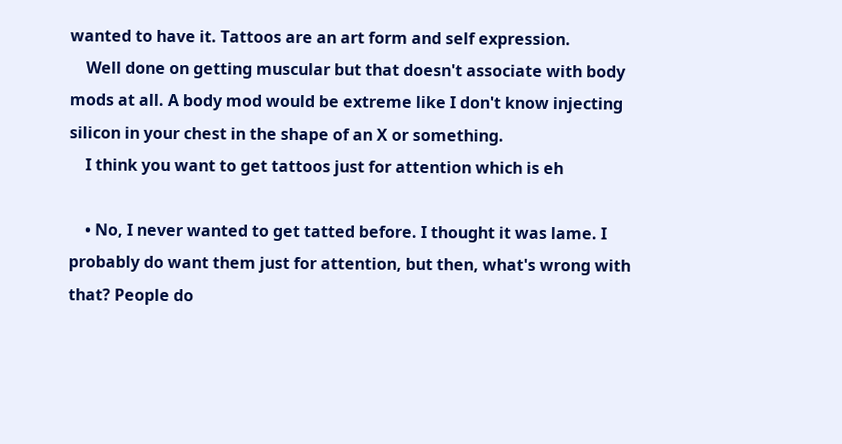wanted to have it. Tattoos are an art form and self expression.
    Well done on getting muscular but that doesn't associate with body mods at all. A body mod would be extreme like I don't know injecting silicon in your chest in the shape of an X or something.
    I think you want to get tattoos just for attention which is eh

    • No, I never wanted to get tatted before. I thought it was lame. I probably do want them just for attention, but then, what's wrong with that? People do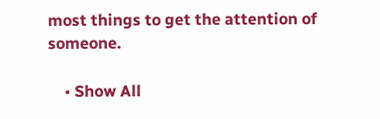most things to get the attention of someone.

    • Show All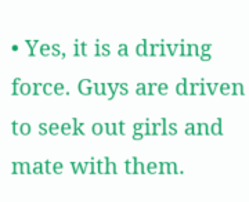• Yes, it is a driving force. Guys are driven to seek out girls and mate with them.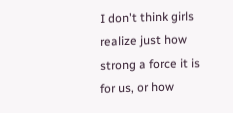I don't think girls realize just how strong a force it is for us, or how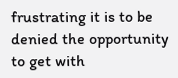frustrating it is to be denied the opportunity to get with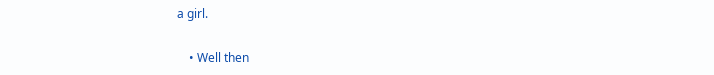a girl.

    • Well then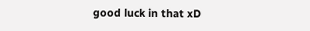good luck in that xD